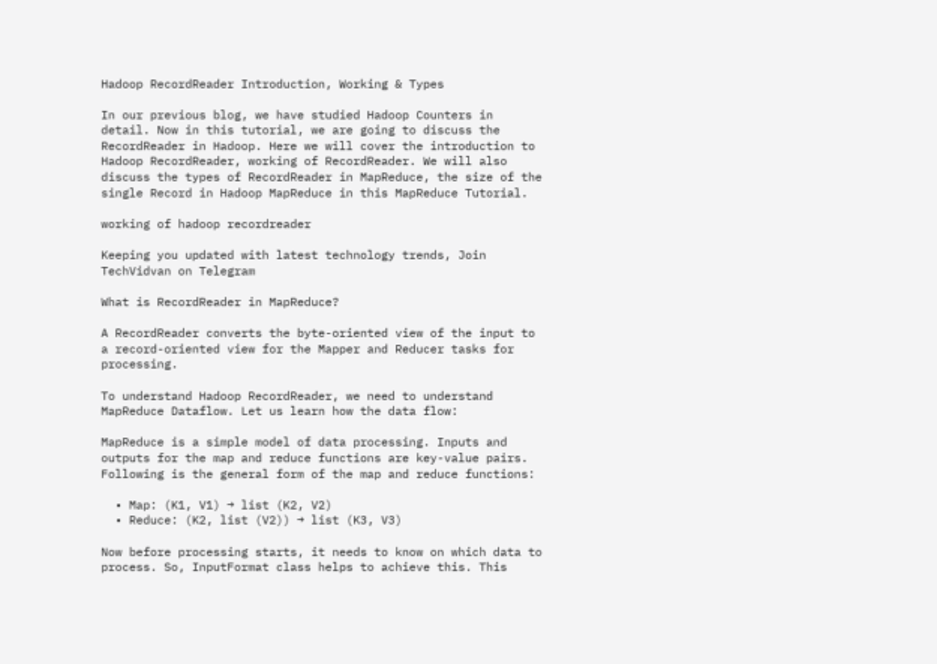Hadoop RecordReader Introduction, Working & Types

In our previous blog, we have studied Hadoop Counters in detail. Now in this tutorial, we are going to discuss the RecordReader in Hadoop. Here we will cover the introduction to Hadoop RecordReader, working of RecordReader. We will also discuss the types of RecordReader in MapReduce, the size of the single Record in Hadoop MapReduce in this MapReduce Tutorial.

working of hadoop recordreader

Keeping you updated with latest technology trends, Join TechVidvan on Telegram

What is RecordReader in MapReduce?

A RecordReader converts the byte-oriented view of the input to a record-oriented view for the Mapper and Reducer tasks for processing.

To understand Hadoop RecordReader, we need to understand MapReduce Dataflow. Let us learn how the data flow:

MapReduce is a simple model of data processing. Inputs and outputs for the map and reduce functions are key-value pairs. Following is the general form of the map and reduce functions:

  • Map: (K1, V1) → list (K2, V2)
  • Reduce: (K2, list (V2)) → list (K3, V3)

Now before processing starts, it needs to know on which data to process. So, InputFormat class helps to achieve this. This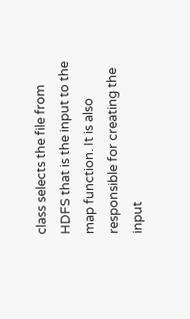class selects the file from HDFS that is the input to the map function. It is also responsible for creating the input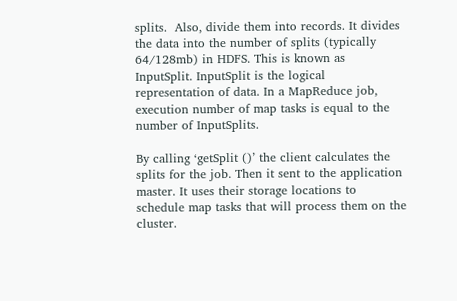splits.  Also, divide them into records. It divides the data into the number of splits (typically 64/128mb) in HDFS. This is known as InputSplit. InputSplit is the logical representation of data. In a MapReduce job, execution number of map tasks is equal to the number of InputSplits.

By calling ‘getSplit ()’ the client calculates the splits for the job. Then it sent to the application master. It uses their storage locations to schedule map tasks that will process them on the cluster.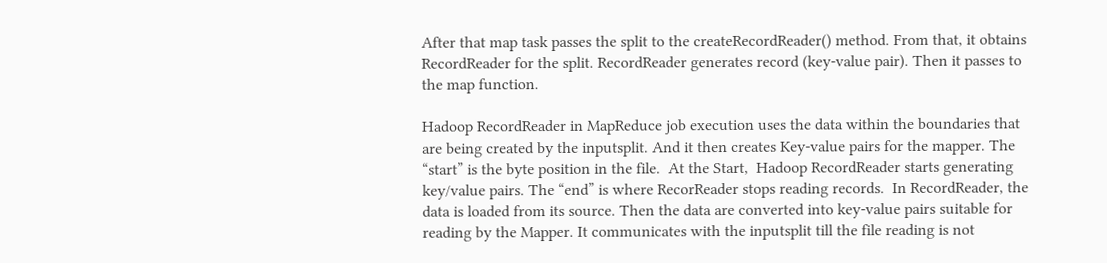After that map task passes the split to the createRecordReader() method. From that, it obtains RecordReader for the split. RecordReader generates record (key-value pair). Then it passes to the map function.

Hadoop RecordReader in MapReduce job execution uses the data within the boundaries that are being created by the inputsplit. And it then creates Key-value pairs for the mapper. The “start” is the byte position in the file.  At the Start,  Hadoop RecordReader starts generating key/value pairs. The “end” is where RecorReader stops reading records.  In RecordReader, the data is loaded from its source. Then the data are converted into key-value pairs suitable for reading by the Mapper. It communicates with the inputsplit till the file reading is not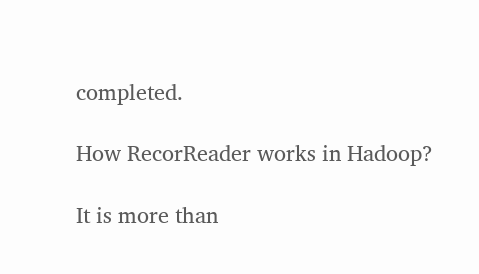completed.

How RecorReader works in Hadoop?

It is more than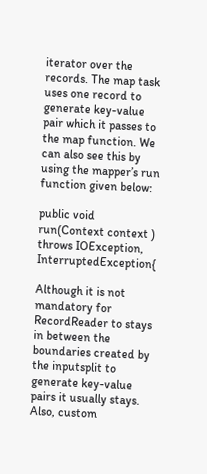iterator over the records. The map task uses one record to generate key-value pair which it passes to the map function. We can also see this by using the mapper’s run function given below:

public void run(Context context ) throws IOException, InterruptedException{

Although it is not mandatory for RecordReader to stays in between the boundaries created by the inputsplit to generate key-value pairs it usually stays. Also, custom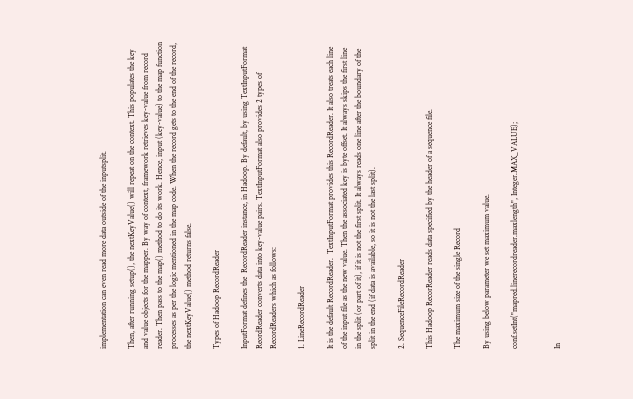implementation can even read more data outside of the inputsplit.

Then, after running setup(), the nextKeyValue() will repeat on the context. This populates the key and value objects for the mapper. By way of context, framework retrieves key-value from record reader. Then pass to the map() method to do its work. Hence, input (key-value) to the map function processes as per the logic mentioned in the map code. When the record gets to the end of the record, the nextKeyValue() method returns false.

Types of Hadoop RecordReader

InputFormat defines the  RecordReader instance, in Hadoop. By default, by using TextInputFormat ReordReader converts data into key-value pairs. TextInputFormat also provides 2 types of RecordReaders which as follows:

1. LineRecordReader

It is the default RecordReader.  TextInputFormat provides this RecordReader. It also treats each line of the input file as the new value. Then the associated key is byte offset. It always skips the first line in the split (or part of it), if it is not the first split. It always reads one line after the boundary of the split in the end (if data is available, so it is not the last split).

2. SequenceFileRecordReader

This Hadoop RecorReader reads data specified by the header of a sequence file.

The maximum size of the single Record

By using below parameter we set maximum value.

conf.setInt("mapred.linerecordreader.maxlength", Integer.MAX_VALUE);


In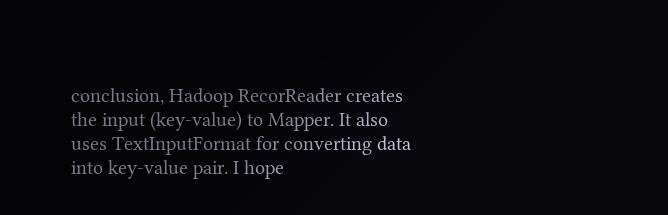conclusion, Hadoop RecorReader creates the input (key-value) to Mapper. It also uses TextInputFormat for converting data into key-value pair. I hope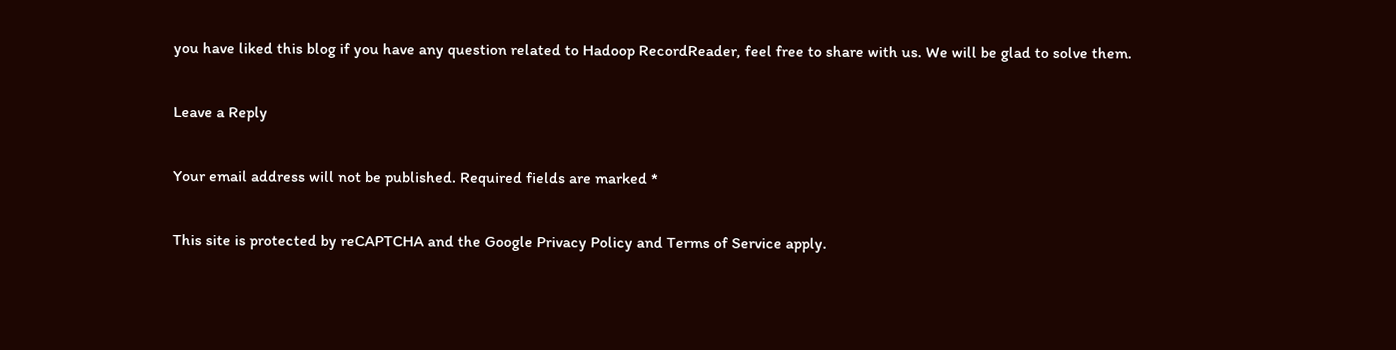you have liked this blog if you have any question related to Hadoop RecordReader, feel free to share with us. We will be glad to solve them.

Leave a Reply

Your email address will not be published. Required fields are marked *

This site is protected by reCAPTCHA and the Google Privacy Policy and Terms of Service apply.